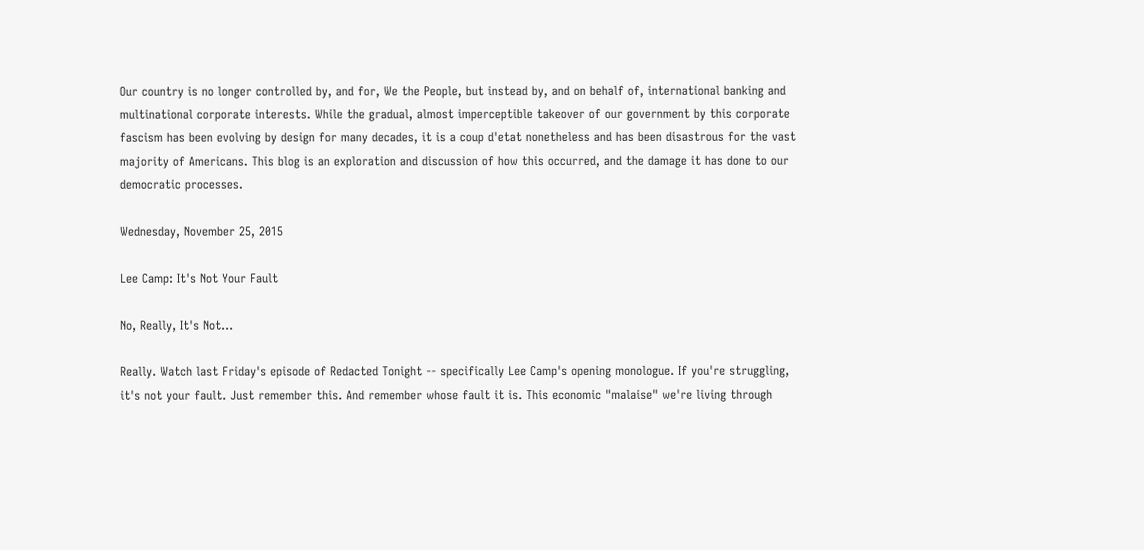Our country is no longer controlled by, and for, We the People, but instead by, and on behalf of, international banking and multinational corporate interests. While the gradual, almost imperceptible takeover of our government by this corporate fascism has been evolving by design for many decades, it is a coup d'etat nonetheless and has been disastrous for the vast majority of Americans. This blog is an exploration and discussion of how this occurred, and the damage it has done to our democratic processes.

Wednesday, November 25, 2015

Lee Camp: It's Not Your Fault

No, Really, It's Not...

Really. Watch last Friday's episode of Redacted Tonight -- specifically Lee Camp's opening monologue. If you're struggling, it's not your fault. Just remember this. And remember whose fault it is. This economic "malaise" we're living through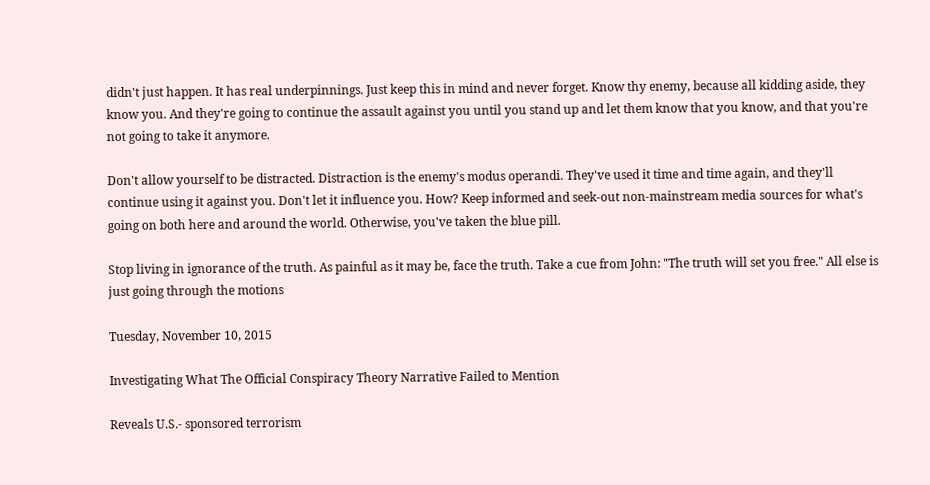didn't just happen. It has real underpinnings. Just keep this in mind and never forget. Know thy enemy, because all kidding aside, they know you. And they're going to continue the assault against you until you stand up and let them know that you know, and that you're not going to take it anymore.

Don't allow yourself to be distracted. Distraction is the enemy's modus operandi. They've used it time and time again, and they'll continue using it against you. Don't let it influence you. How? Keep informed and seek-out non-mainstream media sources for what's going on both here and around the world. Otherwise, you've taken the blue pill.

Stop living in ignorance of the truth. As painful as it may be, face the truth. Take a cue from John: "The truth will set you free." All else is just going through the motions

Tuesday, November 10, 2015

Investigating What The Official Conspiracy Theory Narrative Failed to Mention

Reveals U.S.- sponsored terrorism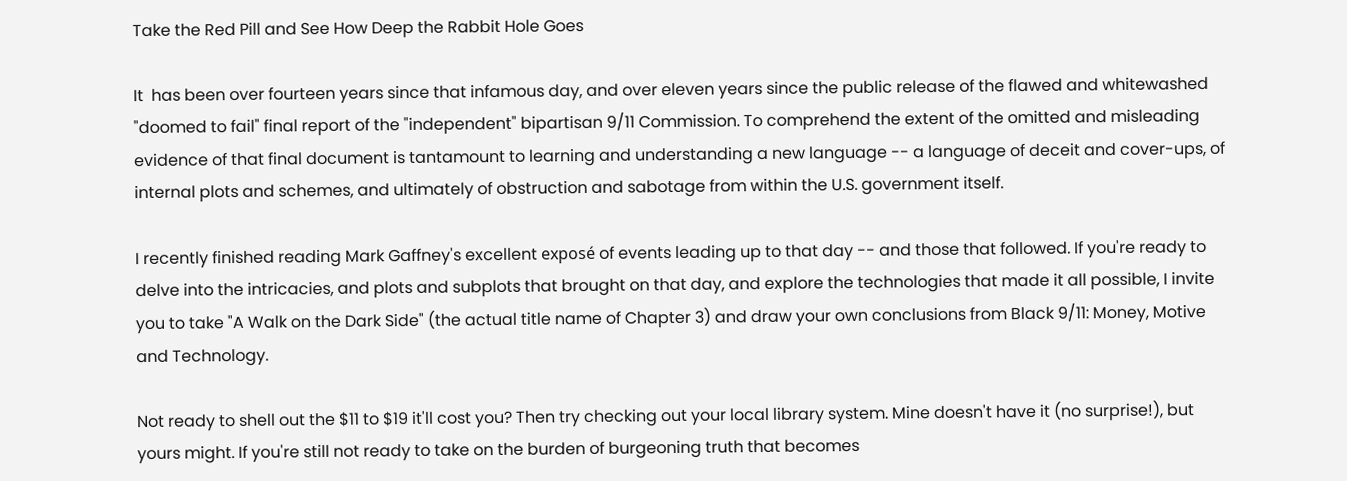Take the Red Pill and See How Deep the Rabbit Hole Goes

It  has been over fourteen years since that infamous day, and over eleven years since the public release of the flawed and whitewashed "doomed to fail" final report of the "independent" bipartisan 9/11 Commission. To comprehend the extent of the omitted and misleading evidence of that final document is tantamount to learning and understanding a new language -- a language of deceit and cover-ups, of internal plots and schemes, and ultimately of obstruction and sabotage from within the U.S. government itself.

I recently finished reading Mark Gaffney's excellent exposé of events leading up to that day -- and those that followed. If you're ready to delve into the intricacies, and plots and subplots that brought on that day, and explore the technologies that made it all possible, I invite you to take "A Walk on the Dark Side" (the actual title name of Chapter 3) and draw your own conclusions from Black 9/11: Money, Motive and Technology.

Not ready to shell out the $11 to $19 it'll cost you? Then try checking out your local library system. Mine doesn't have it (no surprise!), but yours might. If you're still not ready to take on the burden of burgeoning truth that becomes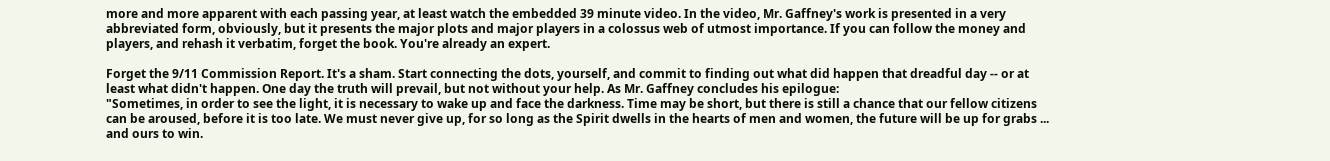more and more apparent with each passing year, at least watch the embedded 39 minute video. In the video, Mr. Gaffney's work is presented in a very abbreviated form, obviously, but it presents the major plots and major players in a colossus web of utmost importance. If you can follow the money and players, and rehash it verbatim, forget the book. You're already an expert.

Forget the 9/11 Commission Report. It's a sham. Start connecting the dots, yourself, and commit to finding out what did happen that dreadful day -- or at least what didn't happen. One day the truth will prevail, but not without your help. As Mr. Gaffney concludes his epilogue:
"Sometimes, in order to see the light, it is necessary to wake up and face the darkness. Time may be short, but there is still a chance that our fellow citizens can be aroused, before it is too late. We must never give up, for so long as the Spirit dwells in the hearts of men and women, the future will be up for grabs ... and ours to win.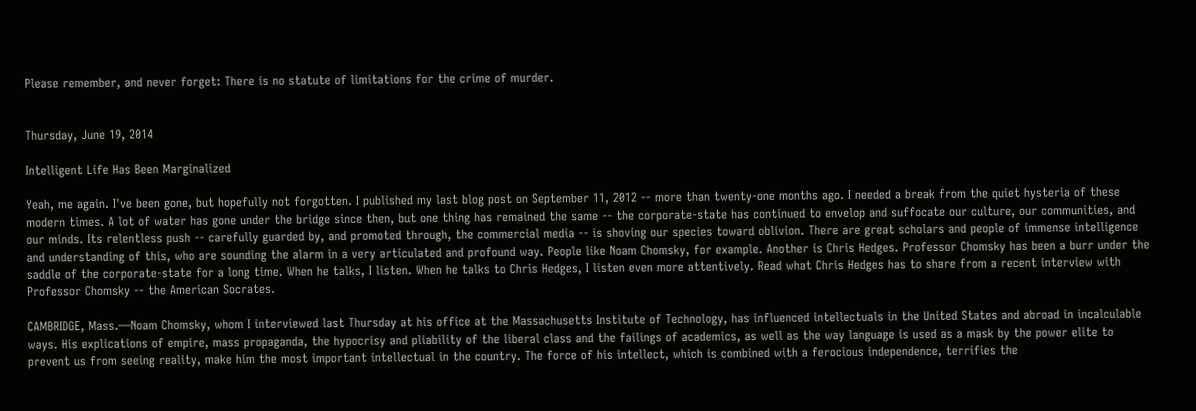Please remember, and never forget: There is no statute of limitations for the crime of murder.


Thursday, June 19, 2014

Intelligent Life Has Been Marginalized

Yeah, me again. I've been gone, but hopefully not forgotten. I published my last blog post on September 11, 2012 -- more than twenty-one months ago. I needed a break from the quiet hysteria of these modern times. A lot of water has gone under the bridge since then, but one thing has remained the same -- the corporate-state has continued to envelop and suffocate our culture, our communities, and our minds. Its relentless push -- carefully guarded by, and promoted through, the commercial media -- is shoving our species toward oblivion. There are great scholars and people of immense intelligence and understanding of this, who are sounding the alarm in a very articulated and profound way. People like Noam Chomsky, for example. Another is Chris Hedges. Professor Chomsky has been a burr under the saddle of the corporate-state for a long time. When he talks, I listen. When he talks to Chris Hedges, I listen even more attentively. Read what Chris Hedges has to share from a recent interview with Professor Chomsky -- the American Socrates.

CAMBRIDGE, Mass.—Noam Chomsky, whom I interviewed last Thursday at his office at the Massachusetts Institute of Technology, has influenced intellectuals in the United States and abroad in incalculable ways. His explications of empire, mass propaganda, the hypocrisy and pliability of the liberal class and the failings of academics, as well as the way language is used as a mask by the power elite to prevent us from seeing reality, make him the most important intellectual in the country. The force of his intellect, which is combined with a ferocious independence, terrifies the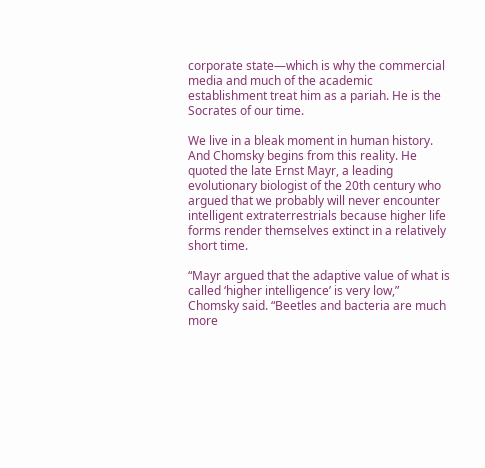corporate state—which is why the commercial media and much of the academic establishment treat him as a pariah. He is the Socrates of our time.

We live in a bleak moment in human history. And Chomsky begins from this reality. He quoted the late Ernst Mayr, a leading evolutionary biologist of the 20th century who argued that we probably will never encounter intelligent extraterrestrials because higher life forms render themselves extinct in a relatively short time.

“Mayr argued that the adaptive value of what is called ‘higher intelligence’ is very low,” Chomsky said. “Beetles and bacteria are much more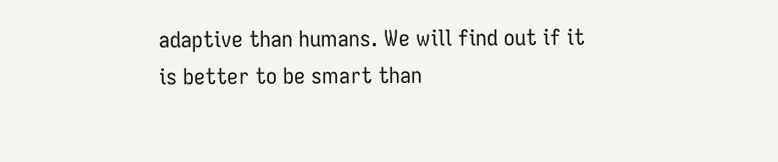adaptive than humans. We will find out if it is better to be smart than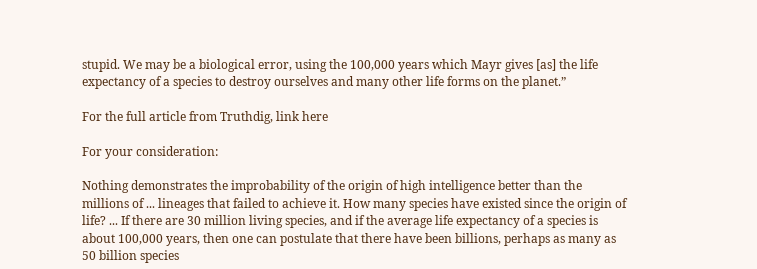stupid. We may be a biological error, using the 100,000 years which Mayr gives [as] the life expectancy of a species to destroy ourselves and many other life forms on the planet.”

For the full article from Truthdig, link here

For your consideration:

Nothing demonstrates the improbability of the origin of high intelligence better than the millions of ... lineages that failed to achieve it. How many species have existed since the origin of life? ... If there are 30 million living species, and if the average life expectancy of a species is about 100,000 years, then one can postulate that there have been billions, perhaps as many as 50 billion species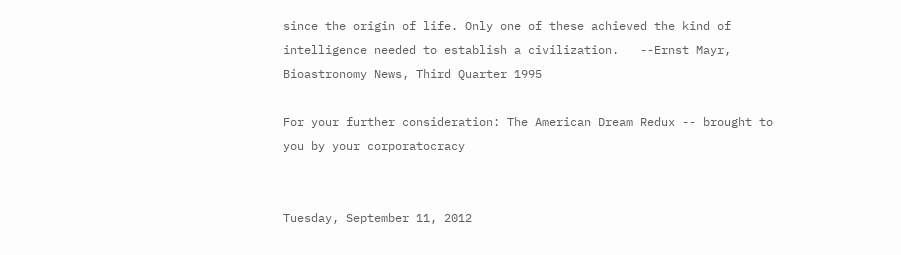since the origin of life. Only one of these achieved the kind of intelligence needed to establish a civilization.   --Ernst Mayr, Bioastronomy News, Third Quarter 1995

For your further consideration: The American Dream Redux -- brought to you by your corporatocracy


Tuesday, September 11, 2012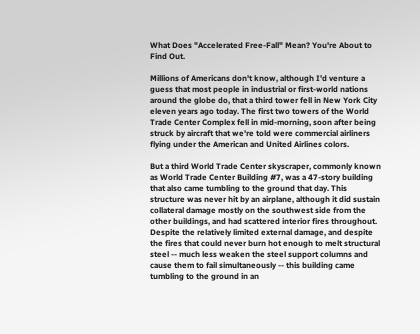What Does "Accelerated Free-Fall" Mean? You're About to Find Out.

Millions of Americans don't know, although I'd venture a guess that most people in industrial or first-world nations around the globe do, that a third tower fell in New York City eleven years ago today. The first two towers of the World Trade Center Complex fell in mid-morning, soon after being struck by aircraft that we're told were commercial airliners flying under the American and United Airlines colors.

But a third World Trade Center skyscraper, commonly known as World Trade Center Building #7, was a 47-story building that also came tumbling to the ground that day. This structure was never hit by an airplane, although it did sustain collateral damage mostly on the southwest side from the other buildings, and had scattered interior fires throughout. Despite the relatively limited external damage, and despite the fires that could never burn hot enough to melt structural steel -- much less weaken the steel support columns and cause them to fail simultaneously -- this building came tumbling to the ground in an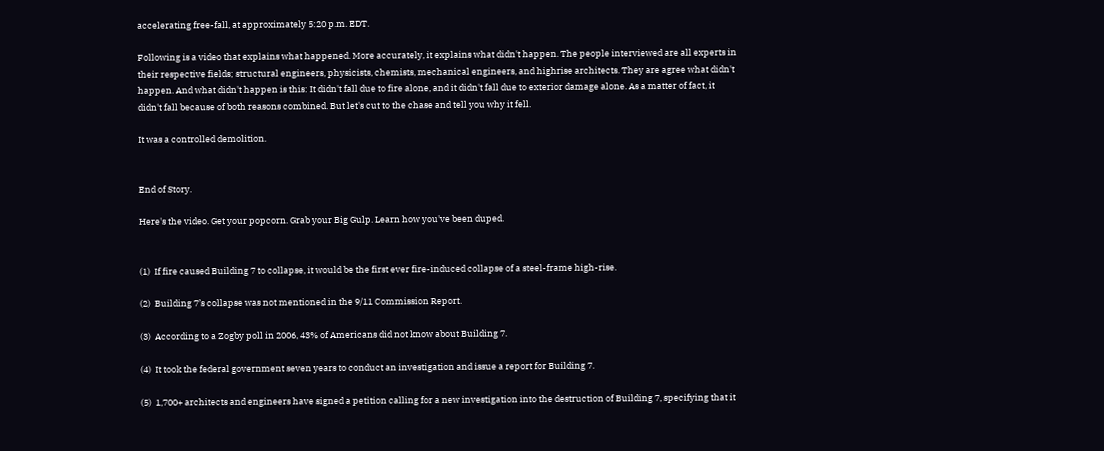accelerating free-fall, at approximately 5:20 p.m. EDT.

Following is a video that explains what happened. More accurately, it explains what didn't happen. The people interviewed are all experts in their respective fields; structural engineers, physicists, chemists, mechanical engineers, and highrise architects. They are agree what didn't happen. And what didn't happen is this: It didn't fall due to fire alone, and it didn't fall due to exterior damage alone. As a matter of fact, it didn't fall because of both reasons combined. But let's cut to the chase and tell you why it fell.

It was a controlled demolition.


End of Story.

Here's the video. Get your popcorn. Grab your Big Gulp. Learn how you've been duped.


(1)  If fire caused Building 7 to collapse, it would be the first ever fire-induced collapse of a steel-frame high-rise.

(2)  Building 7’s collapse was not mentioned in the 9/11 Commission Report.

(3)  According to a Zogby poll in 2006, 43% of Americans did not know about Building 7.

(4)  It took the federal government seven years to conduct an investigation and issue a report for Building 7.

(5)  1,700+ architects and engineers have signed a petition calling for a new investigation into the destruction of Building 7, specifying that it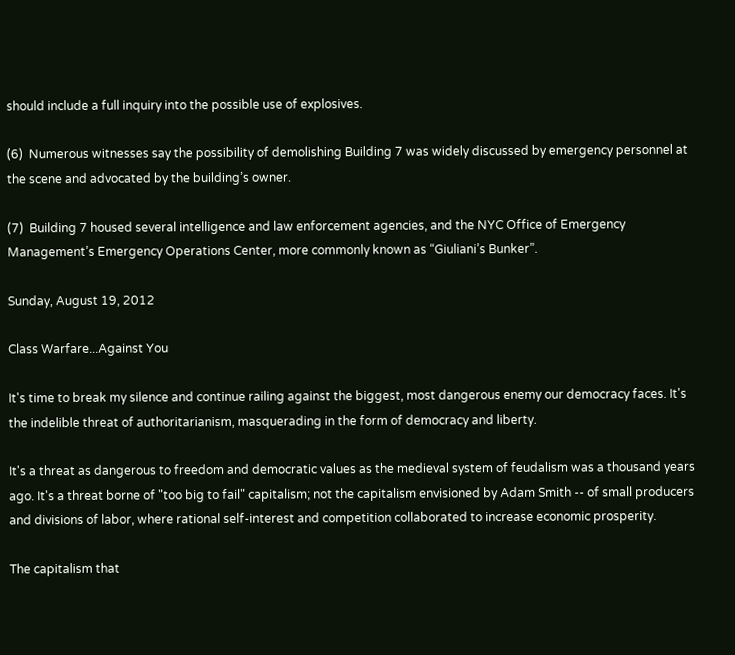should include a full inquiry into the possible use of explosives.

(6)  Numerous witnesses say the possibility of demolishing Building 7 was widely discussed by emergency personnel at the scene and advocated by the building’s owner.

(7)  Building 7 housed several intelligence and law enforcement agencies, and the NYC Office of Emergency Management’s Emergency Operations Center, more commonly known as “Giuliani’s Bunker”.

Sunday, August 19, 2012

Class Warfare...Against You

It's time to break my silence and continue railing against the biggest, most dangerous enemy our democracy faces. It's the indelible threat of authoritarianism, masquerading in the form of democracy and liberty.

It's a threat as dangerous to freedom and democratic values as the medieval system of feudalism was a thousand years ago. It's a threat borne of "too big to fail" capitalism; not the capitalism envisioned by Adam Smith -- of small producers and divisions of labor, where rational self-interest and competition collaborated to increase economic prosperity.

The capitalism that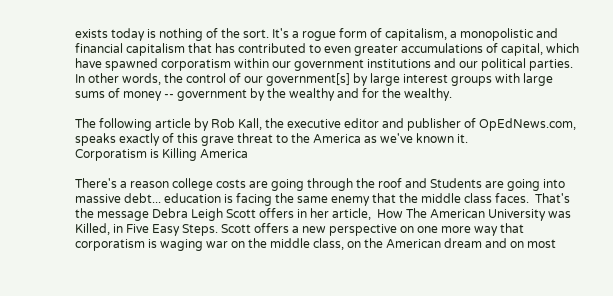exists today is nothing of the sort. It's a rogue form of capitalism, a monopolistic and financial capitalism that has contributed to even greater accumulations of capital, which have spawned corporatism within our government institutions and our political parties. In other words, the control of our government[s] by large interest groups with large sums of money -- government by the wealthy and for the wealthy.

The following article by Rob Kall, the executive editor and publisher of OpEdNews.com, speaks exactly of this grave threat to the America as we've known it.
Corporatism is Killing America

There's a reason college costs are going through the roof and Students are going into massive debt... education is facing the same enemy that the middle class faces.  That's the message Debra Leigh Scott offers in her article,  How The American University was Killed, in Five Easy Steps. Scott offers a new perspective on one more way that corporatism is waging war on the middle class, on the American dream and on most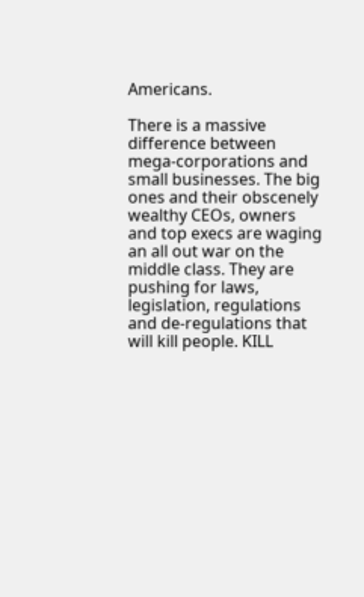Americans.

There is a massive difference between mega-corporations and small businesses. The big ones and their obscenely wealthy CEOs, owners and top execs are waging an all out war on the middle class. They are pushing for laws, legislation, regulations and de-regulations that will kill people. KILL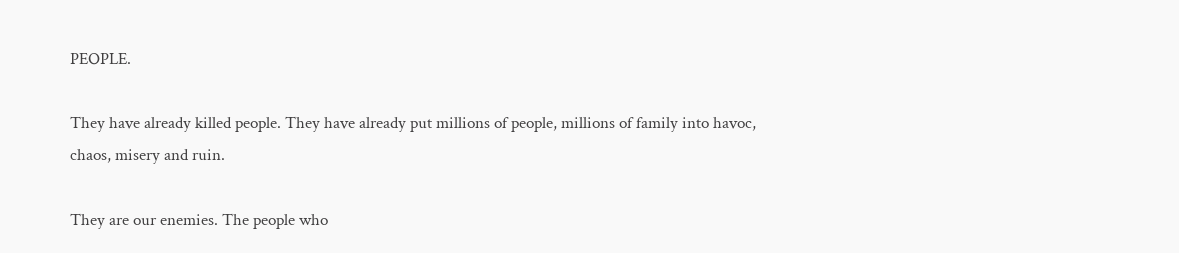PEOPLE.

They have already killed people. They have already put millions of people, millions of family into havoc, chaos, misery and ruin.

They are our enemies. The people who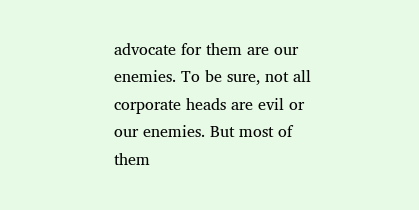advocate for them are our enemies. To be sure, not all corporate heads are evil or our enemies. But most of them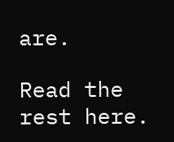are.

Read the rest here.